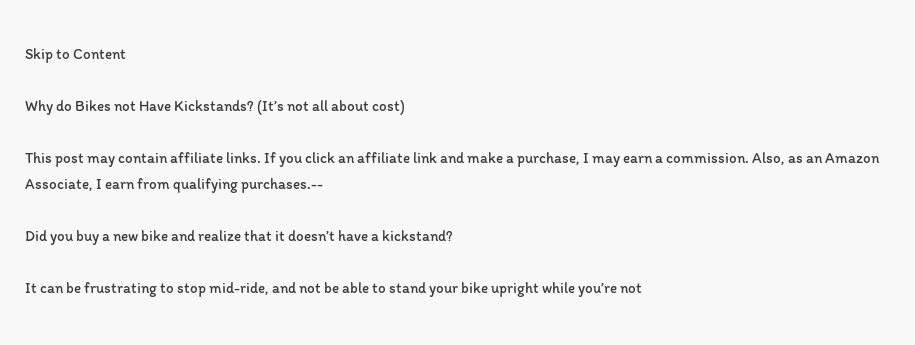Skip to Content

Why do Bikes not Have Kickstands? (It’s not all about cost)

This post may contain affiliate links. If you click an affiliate link and make a purchase, I may earn a commission. Also, as an Amazon Associate, I earn from qualifying purchases.--

Did you buy a new bike and realize that it doesn’t have a kickstand?

It can be frustrating to stop mid-ride, and not be able to stand your bike upright while you’re not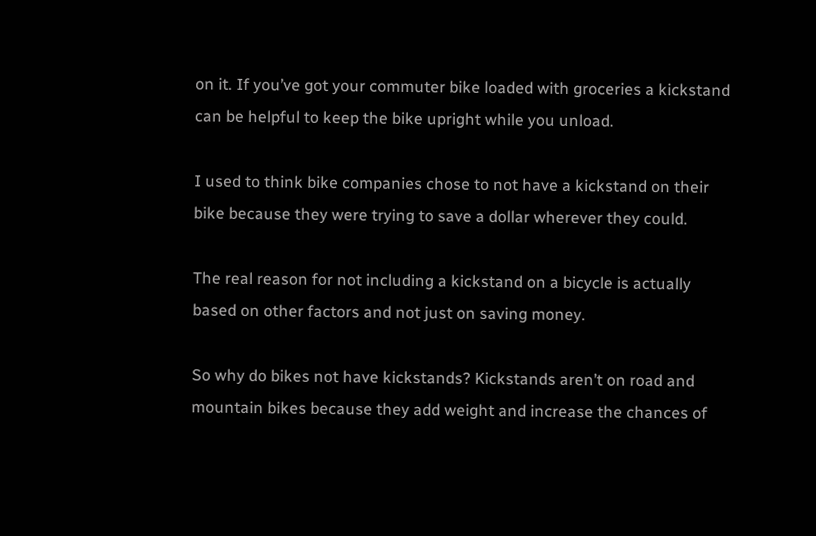on it. If you’ve got your commuter bike loaded with groceries a kickstand can be helpful to keep the bike upright while you unload.

I used to think bike companies chose to not have a kickstand on their bike because they were trying to save a dollar wherever they could.

The real reason for not including a kickstand on a bicycle is actually based on other factors and not just on saving money.

So why do bikes not have kickstands? Kickstands aren’t on road and mountain bikes because they add weight and increase the chances of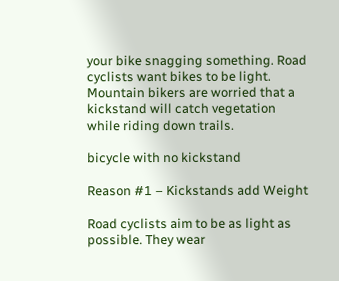your bike snagging something. Road cyclists want bikes to be light. Mountain bikers are worried that a kickstand will catch vegetation while riding down trails.

bicycle with no kickstand

Reason #1 – Kickstands add Weight

Road cyclists aim to be as light as possible. They wear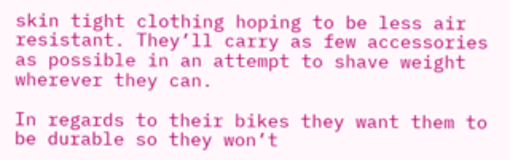skin tight clothing hoping to be less air resistant. They’ll carry as few accessories as possible in an attempt to shave weight wherever they can.

In regards to their bikes they want them to be durable so they won’t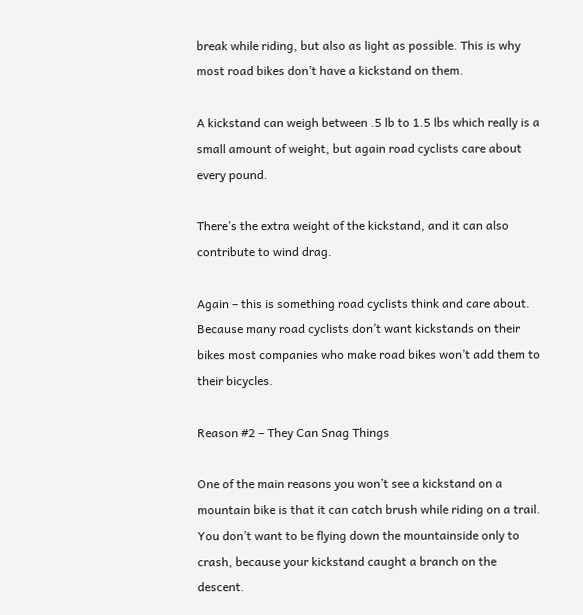break while riding, but also as light as possible. This is why most road bikes don’t have a kickstand on them.

A kickstand can weigh between .5 lb to 1.5 lbs which really is a small amount of weight, but again road cyclists care about every pound.

There’s the extra weight of the kickstand, and it can also contribute to wind drag.

Again – this is something road cyclists think and care about. Because many road cyclists don’t want kickstands on their bikes most companies who make road bikes won’t add them to their bicycles.

Reason #2 – They Can Snag Things

One of the main reasons you won’t see a kickstand on a mountain bike is that it can catch brush while riding on a trail. You don’t want to be flying down the mountainside only to crash, because your kickstand caught a branch on the descent.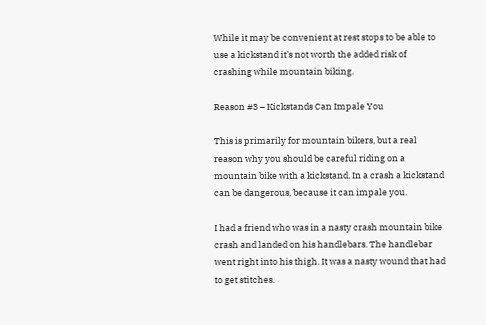While it may be convenient at rest stops to be able to use a kickstand it’s not worth the added risk of crashing while mountain biking.

Reason #3 – Kickstands Can Impale You

This is primarily for mountain bikers, but a real reason why you should be careful riding on a mountain bike with a kickstand. In a crash a kickstand can be dangerous, because it can impale you.

I had a friend who was in a nasty crash mountain bike crash and landed on his handlebars. The handlebar went right into his thigh. It was a nasty wound that had to get stitches.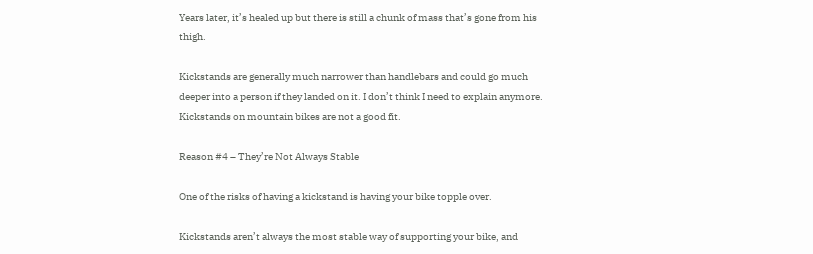Years later, it’s healed up but there is still a chunk of mass that’s gone from his thigh.

Kickstands are generally much narrower than handlebars and could go much deeper into a person if they landed on it. I don’t think I need to explain anymore. Kickstands on mountain bikes are not a good fit.

Reason #4 – They’re Not Always Stable

One of the risks of having a kickstand is having your bike topple over.

Kickstands aren’t always the most stable way of supporting your bike, and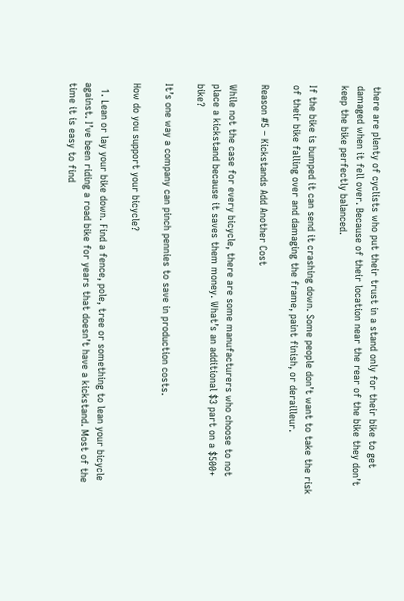there are plenty of cyclists who put their trust in a stand only for their bike to get damaged when it fell over. Because of their location near the rear of the bike they don’t keep the bike perfectly balanced.

If the bike is bumped it can send it crashing down. Some people don’t want to take the risk of their bike falling over and damaging the frame, paint finish, or derailleur.

Reason #5 – Kickstands Add Another Cost

While not the case for every bicycle, there are some manufacturers who choose to not place a kickstand because it saves them money. What’s an additional $3 part on a $500+ bike?

It’s one way a company can pinch pennies to save in production costs.

How do you support your bicycle?

  1. Lean or lay your bike down. Find a fence, pole, tree or something to lean your bicycle against. I’ve been riding a road bike for years that doesn’t have a kickstand. Most of the time it is easy to find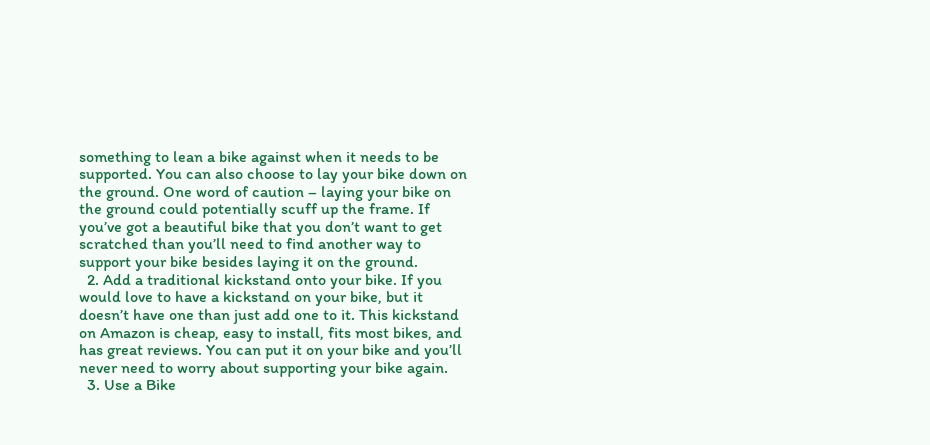something to lean a bike against when it needs to be supported. You can also choose to lay your bike down on the ground. One word of caution – laying your bike on the ground could potentially scuff up the frame. If you’ve got a beautiful bike that you don’t want to get scratched than you’ll need to find another way to support your bike besides laying it on the ground.
  2. Add a traditional kickstand onto your bike. If you would love to have a kickstand on your bike, but it doesn’t have one than just add one to it. This kickstand on Amazon is cheap, easy to install, fits most bikes, and has great reviews. You can put it on your bike and you’ll never need to worry about supporting your bike again.
  3. Use a Bike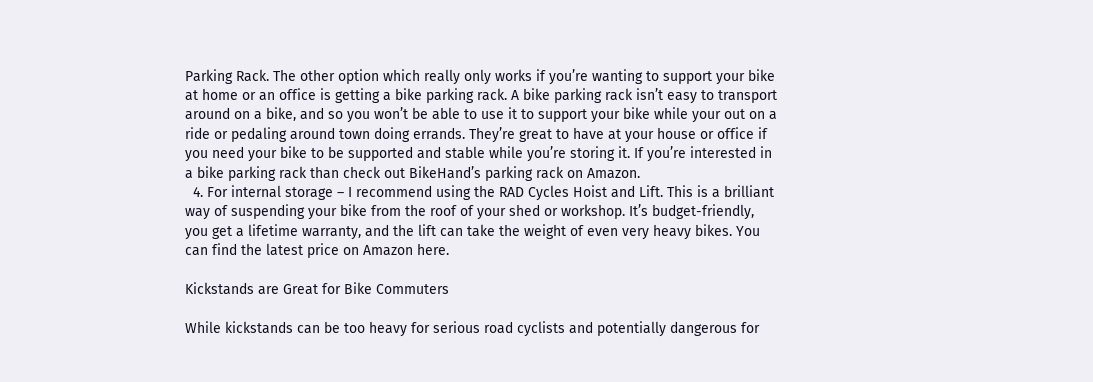Parking Rack. The other option which really only works if you’re wanting to support your bike at home or an office is getting a bike parking rack. A bike parking rack isn’t easy to transport around on a bike, and so you won’t be able to use it to support your bike while your out on a ride or pedaling around town doing errands. They’re great to have at your house or office if you need your bike to be supported and stable while you’re storing it. If you’re interested in a bike parking rack than check out BikeHand’s parking rack on Amazon.
  4. For internal storage – I recommend using the RAD Cycles Hoist and Lift. This is a brilliant way of suspending your bike from the roof of your shed or workshop. It’s budget-friendly, you get a lifetime warranty, and the lift can take the weight of even very heavy bikes. You can find the latest price on Amazon here.

Kickstands are Great for Bike Commuters

While kickstands can be too heavy for serious road cyclists and potentially dangerous for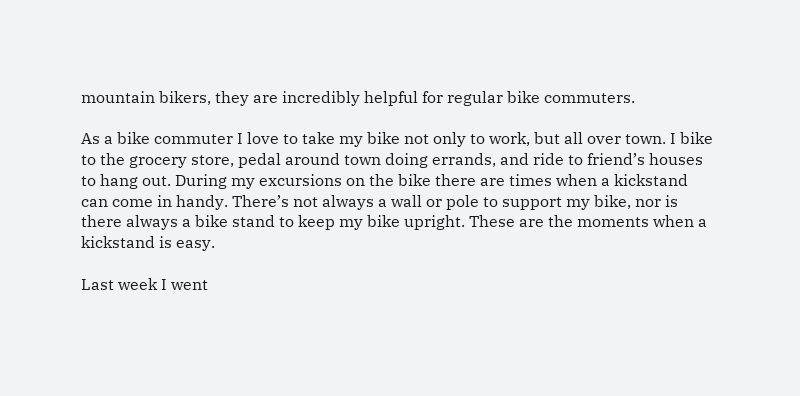mountain bikers, they are incredibly helpful for regular bike commuters.

As a bike commuter I love to take my bike not only to work, but all over town. I bike to the grocery store, pedal around town doing errands, and ride to friend’s houses to hang out. During my excursions on the bike there are times when a kickstand can come in handy. There’s not always a wall or pole to support my bike, nor is there always a bike stand to keep my bike upright. These are the moments when a kickstand is easy.

Last week I went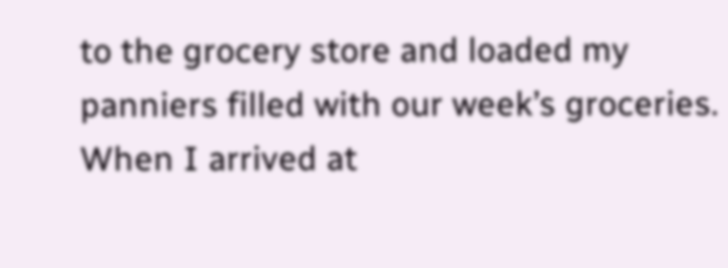to the grocery store and loaded my panniers filled with our week’s groceries. When I arrived at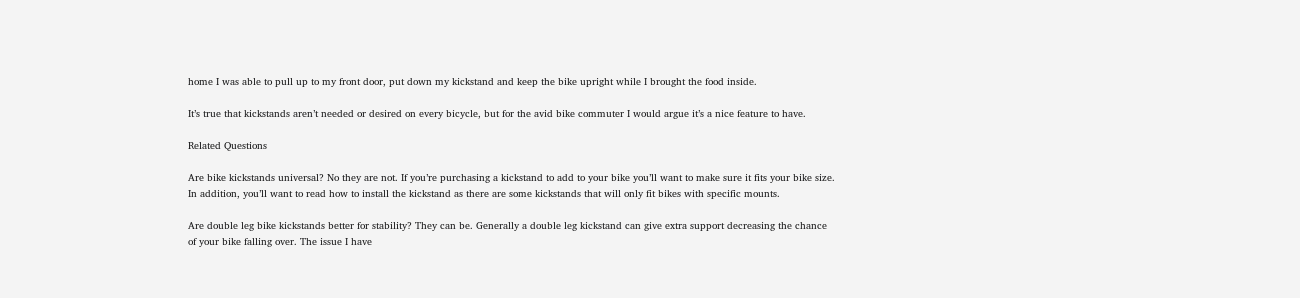home I was able to pull up to my front door, put down my kickstand and keep the bike upright while I brought the food inside.

It’s true that kickstands aren’t needed or desired on every bicycle, but for the avid bike commuter I would argue it’s a nice feature to have.

Related Questions

Are bike kickstands universal? No they are not. If you’re purchasing a kickstand to add to your bike you’ll want to make sure it fits your bike size. In addition, you’ll want to read how to install the kickstand as there are some kickstands that will only fit bikes with specific mounts.

Are double leg bike kickstands better for stability? They can be. Generally a double leg kickstand can give extra support decreasing the chance of your bike falling over. The issue I have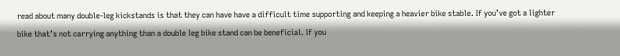read about many double-leg kickstands is that they can have have a difficult time supporting and keeping a heavier bike stable. If you’ve got a lighter bike that’s not carrying anything than a double leg bike stand can be beneficial. If you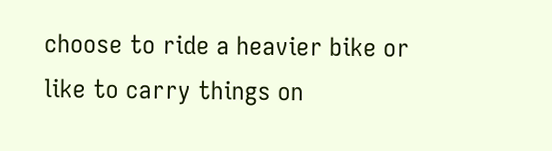choose to ride a heavier bike or like to carry things on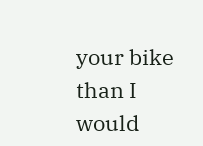your bike than I would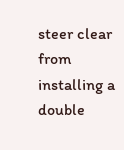steer clear from installing a double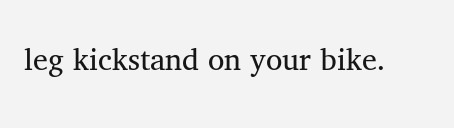leg kickstand on your bike.